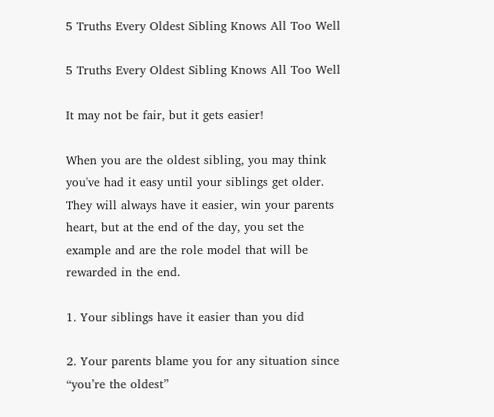5 Truths Every Oldest Sibling Knows All Too Well

5 Truths Every Oldest Sibling Knows All Too Well

It may not be fair, but it gets easier!

When you are the oldest sibling, you may think you've had it easy until your siblings get older. They will always have it easier, win your parents heart, but at the end of the day, you set the example and are the role model that will be rewarded in the end.

1. Your siblings have it easier than you did

2. Your parents blame you for any situation since “you’re the oldest”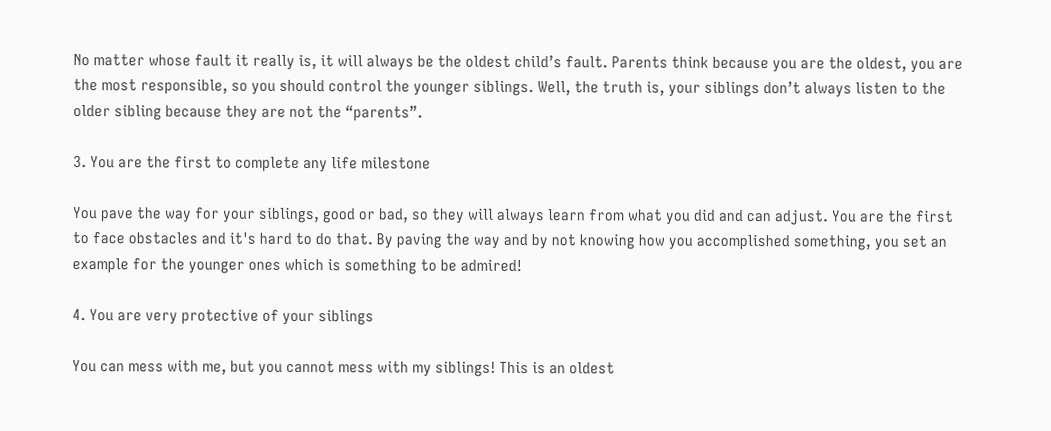No matter whose fault it really is, it will always be the oldest child’s fault. Parents think because you are the oldest, you are the most responsible, so you should control the younger siblings. Well, the truth is, your siblings don’t always listen to the older sibling because they are not the “parents”.

3. You are the first to complete any life milestone

You pave the way for your siblings, good or bad, so they will always learn from what you did and can adjust. You are the first to face obstacles and it's hard to do that. By paving the way and by not knowing how you accomplished something, you set an example for the younger ones which is something to be admired!

4. You are very protective of your siblings

You can mess with me, but you cannot mess with my siblings! This is an oldest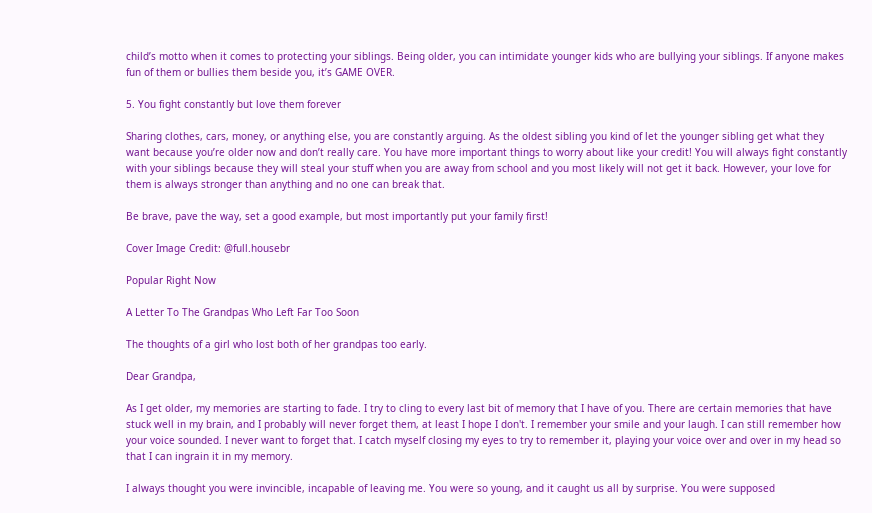child’s motto when it comes to protecting your siblings. Being older, you can intimidate younger kids who are bullying your siblings. If anyone makes fun of them or bullies them beside you, it’s GAME OVER.

5. You fight constantly but love them forever

Sharing clothes, cars, money, or anything else, you are constantly arguing. As the oldest sibling you kind of let the younger sibling get what they want because you’re older now and don’t really care. You have more important things to worry about like your credit! You will always fight constantly with your siblings because they will steal your stuff when you are away from school and you most likely will not get it back. However, your love for them is always stronger than anything and no one can break that.

Be brave, pave the way, set a good example, but most importantly put your family first!

Cover Image Credit: @full.housebr

Popular Right Now

A Letter To The Grandpas Who Left Far Too Soon

The thoughts of a girl who lost both of her grandpas too early.

Dear Grandpa,

As I get older, my memories are starting to fade. I try to cling to every last bit of memory that I have of you. There are certain memories that have stuck well in my brain, and I probably will never forget them, at least I hope I don't. I remember your smile and your laugh. I can still remember how your voice sounded. I never want to forget that. I catch myself closing my eyes to try to remember it, playing your voice over and over in my head so that I can ingrain it in my memory.

I always thought you were invincible, incapable of leaving me. You were so young, and it caught us all by surprise. You were supposed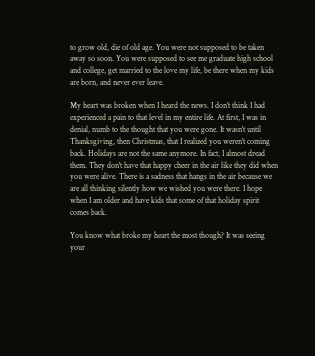to grow old, die of old age. You were not supposed to be taken away so soon. You were supposed to see me graduate high school and college, get married to the love my life, be there when my kids are born, and never ever leave.

My heart was broken when I heard the news. I don't think I had experienced a pain to that level in my entire life. At first, I was in denial, numb to the thought that you were gone. It wasn't until Thanksgiving, then Christmas, that I realized you weren't coming back. Holidays are not the same anymore. In fact, I almost dread them. They don't have that happy cheer in the air like they did when you were alive. There is a sadness that hangs in the air because we are all thinking silently how we wished you were there. I hope when I am older and have kids that some of that holiday spirit comes back.

You know what broke my heart the most though? It was seeing your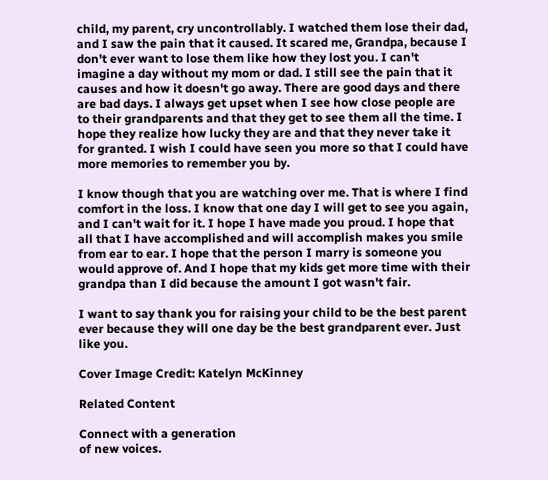child, my parent, cry uncontrollably. I watched them lose their dad, and I saw the pain that it caused. It scared me, Grandpa, because I don't ever want to lose them like how they lost you. I can't imagine a day without my mom or dad. I still see the pain that it causes and how it doesn't go away. There are good days and there are bad days. I always get upset when I see how close people are to their grandparents and that they get to see them all the time. I hope they realize how lucky they are and that they never take it for granted. I wish I could have seen you more so that I could have more memories to remember you by.

I know though that you are watching over me. That is where I find comfort in the loss. I know that one day I will get to see you again, and I can't wait for it. I hope I have made you proud. I hope that all that I have accomplished and will accomplish makes you smile from ear to ear. I hope that the person I marry is someone you would approve of. And I hope that my kids get more time with their grandpa than I did because the amount I got wasn't fair.

I want to say thank you for raising your child to be the best parent ever because they will one day be the best grandparent ever. Just like you.

Cover Image Credit: Katelyn McKinney

Related Content

Connect with a generation
of new voices.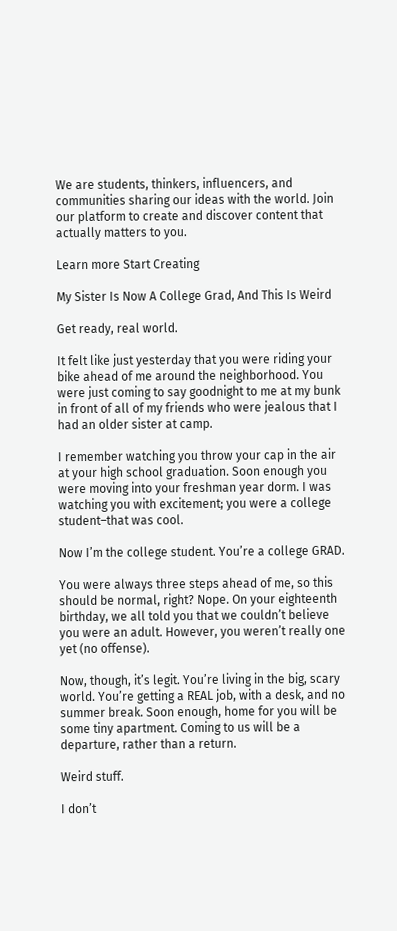We are students, thinkers, influencers, and communities sharing our ideas with the world. Join our platform to create and discover content that actually matters to you.

Learn more Start Creating

My Sister Is Now A College Grad, And This Is Weird

Get ready, real world.

It felt like just yesterday that you were riding your bike ahead of me around the neighborhood. You were just coming to say goodnight to me at my bunk in front of all of my friends who were jealous that I had an older sister at camp.

I remember watching you throw your cap in the air at your high school graduation. Soon enough you were moving into your freshman year dorm. I was watching you with excitement; you were a college student–that was cool.

Now I’m the college student. You’re a college GRAD.

You were always three steps ahead of me, so this should be normal, right? Nope. On your eighteenth birthday, we all told you that we couldn’t believe you were an adult. However, you weren’t really one yet (no offense).

Now, though, it’s legit. You’re living in the big, scary world. You’re getting a REAL job, with a desk, and no summer break. Soon enough, home for you will be some tiny apartment. Coming to us will be a departure, rather than a return.

Weird stuff.

I don’t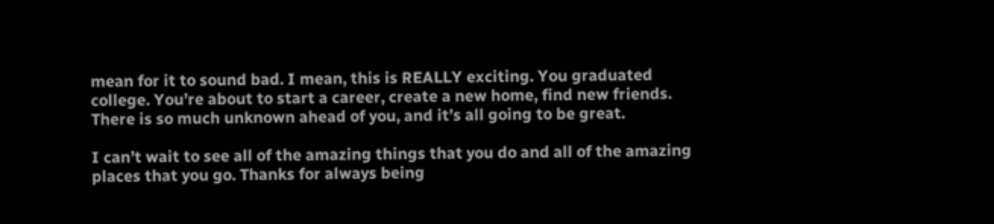mean for it to sound bad. I mean, this is REALLY exciting. You graduated college. You’re about to start a career, create a new home, find new friends. There is so much unknown ahead of you, and it’s all going to be great.

I can’t wait to see all of the amazing things that you do and all of the amazing places that you go. Thanks for always being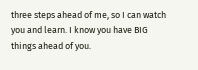three steps ahead of me, so I can watch you and learn. I know you have BIG things ahead of you.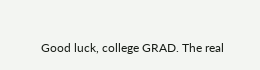Good luck, college GRAD. The real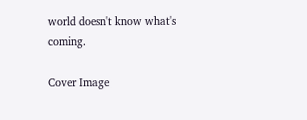world doesn't know what's coming.

Cover Image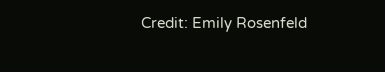Credit: Emily Rosenfeld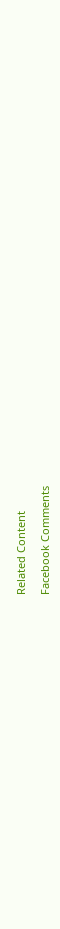Related Content

Facebook Comments